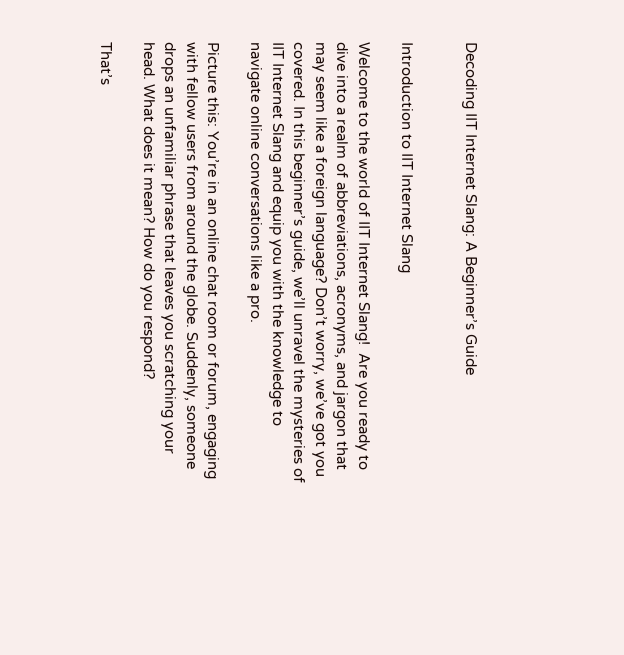Decoding IIT Internet Slang: A Beginner’s Guide


Introduction to IIT Internet Slang

Welcome to the world of IIT Internet Slang!  Are you ready to dive into a realm of abbreviations, acronyms, and jargon that may seem like a foreign language? Don’t worry, we’ve got you covered. In this beginner’s guide, we’ll unravel the mysteries of IIT Internet Slang and equip you with the knowledge to navigate online conversations like a pro.

Picture this: You’re in an online chat room or forum, engaging with fellow users from around the globe. Suddenly, someone drops an unfamiliar phrase that leaves you scratching your head. What does it mean? How do you respond?

That’s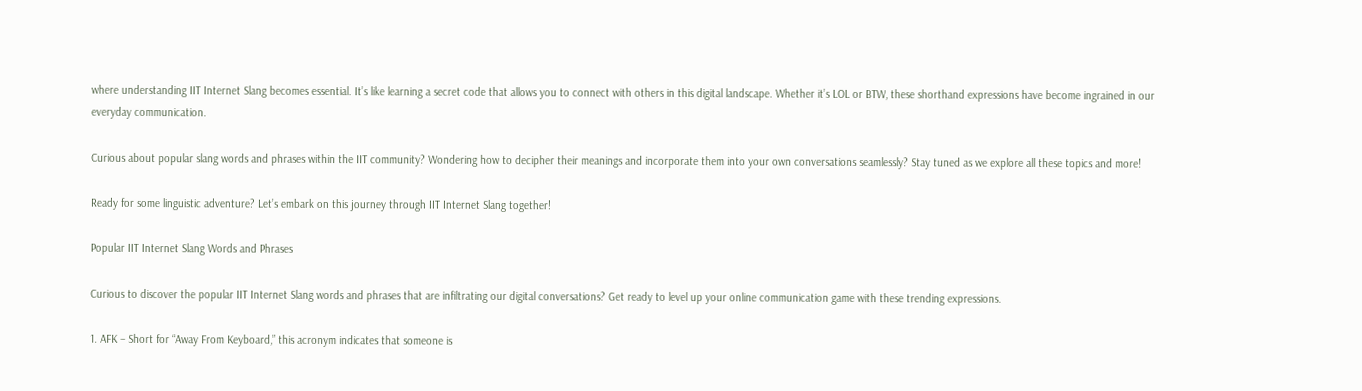where understanding IIT Internet Slang becomes essential. It’s like learning a secret code that allows you to connect with others in this digital landscape. Whether it’s LOL or BTW, these shorthand expressions have become ingrained in our everyday communication.

Curious about popular slang words and phrases within the IIT community? Wondering how to decipher their meanings and incorporate them into your own conversations seamlessly? Stay tuned as we explore all these topics and more!

Ready for some linguistic adventure? Let’s embark on this journey through IIT Internet Slang together!

Popular IIT Internet Slang Words and Phrases

Curious to discover the popular IIT Internet Slang words and phrases that are infiltrating our digital conversations? Get ready to level up your online communication game with these trending expressions.

1. AFK – Short for “Away From Keyboard,” this acronym indicates that someone is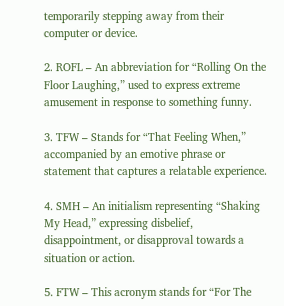temporarily stepping away from their computer or device.

2. ROFL – An abbreviation for “Rolling On the Floor Laughing,” used to express extreme amusement in response to something funny.

3. TFW – Stands for “That Feeling When,” accompanied by an emotive phrase or statement that captures a relatable experience.

4. SMH – An initialism representing “Shaking My Head,” expressing disbelief, disappointment, or disapproval towards a situation or action.

5. FTW – This acronym stands for “For The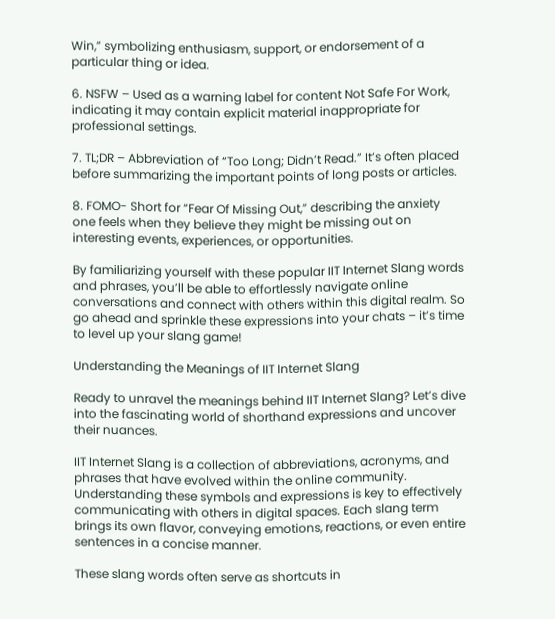Win,” symbolizing enthusiasm, support, or endorsement of a particular thing or idea.

6. NSFW – Used as a warning label for content Not Safe For Work, indicating it may contain explicit material inappropriate for professional settings.

7. TL;DR – Abbreviation of “Too Long; Didn’t Read.” It’s often placed before summarizing the important points of long posts or articles.

8. FOMO- Short for “Fear Of Missing Out,” describing the anxiety one feels when they believe they might be missing out on interesting events, experiences, or opportunities.

By familiarizing yourself with these popular IIT Internet Slang words and phrases, you’ll be able to effortlessly navigate online conversations and connect with others within this digital realm. So go ahead and sprinkle these expressions into your chats – it’s time to level up your slang game!

Understanding the Meanings of IIT Internet Slang

Ready to unravel the meanings behind IIT Internet Slang? Let’s dive into the fascinating world of shorthand expressions and uncover their nuances.

IIT Internet Slang is a collection of abbreviations, acronyms, and phrases that have evolved within the online community. Understanding these symbols and expressions is key to effectively communicating with others in digital spaces. Each slang term brings its own flavor, conveying emotions, reactions, or even entire sentences in a concise manner.

These slang words often serve as shortcuts in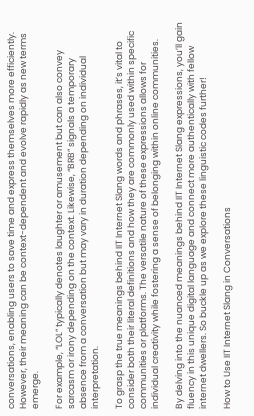conversations, enabling users to save time and express themselves more efficiently. However, their meaning can be context-dependent and evolve rapidly as new terms emerge.

For example, “LOL” typically denotes laughter or amusement but can also convey sarcasm or irony depending on the context. Likewise, “BRB” signals a temporary absence from a conversation but may vary in duration depending on individual interpretation.

To grasp the true meanings behind IIT Internet Slang words and phrases, it’s vital to consider both their literal definitions and how they are commonly used within specific communities or platforms. The versatile nature of these expressions allows for individual creativity while fostering a sense of belonging within online communities.

By delving into the nuanced meanings behind IIT Internet Slang expressions, you’ll gain fluency in this unique digital language and connect more authentically with fellow internet dwellers. So buckle up as we explore these linguistic codes further!

How to Use IIT Internet Slang in Conversations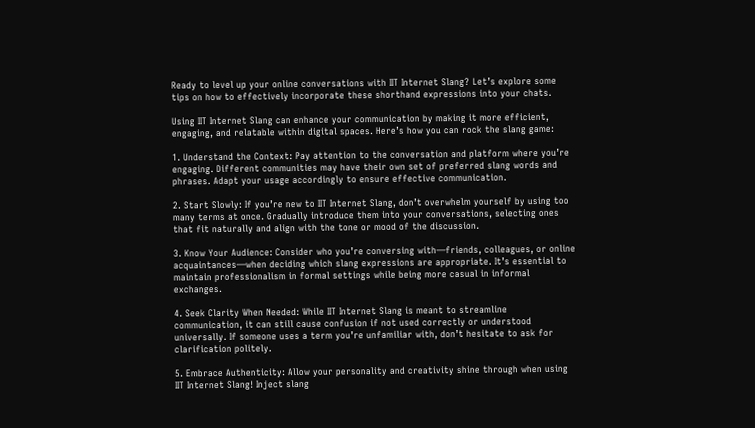Ready to level up your online conversations with IIT Internet Slang? Let’s explore some tips on how to effectively incorporate these shorthand expressions into your chats.

Using IIT Internet Slang can enhance your communication by making it more efficient, engaging, and relatable within digital spaces. Here’s how you can rock the slang game:

1. Understand the Context: Pay attention to the conversation and platform where you’re engaging. Different communities may have their own set of preferred slang words and phrases. Adapt your usage accordingly to ensure effective communication.

2. Start Slowly: If you’re new to IIT Internet Slang, don’t overwhelm yourself by using too many terms at once. Gradually introduce them into your conversations, selecting ones that fit naturally and align with the tone or mood of the discussion.

3. Know Your Audience: Consider who you’re conversing with—friends, colleagues, or online acquaintances—when deciding which slang expressions are appropriate. It’s essential to maintain professionalism in formal settings while being more casual in informal exchanges.

4. Seek Clarity When Needed: While IIT Internet Slang is meant to streamline communication, it can still cause confusion if not used correctly or understood universally. If someone uses a term you’re unfamiliar with, don’t hesitate to ask for clarification politely.

5. Embrace Authenticity: Allow your personality and creativity shine through when using IIT Internet Slang! Inject slang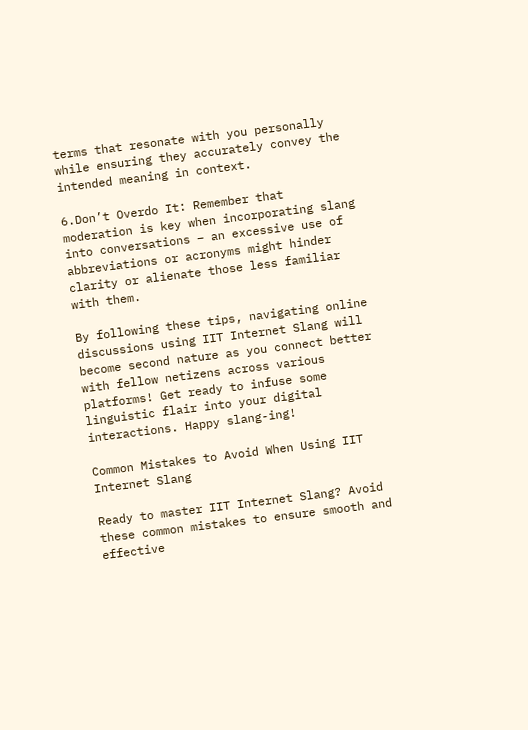terms that resonate with you personally while ensuring they accurately convey the intended meaning in context.

6.Don’t Overdo It: Remember that moderation is key when incorporating slang into conversations – an excessive use of abbreviations or acronyms might hinder clarity or alienate those less familiar with them.

By following these tips, navigating online discussions using IIT Internet Slang will become second nature as you connect better with fellow netizens across various platforms! Get ready to infuse some linguistic flair into your digital interactions. Happy slang-ing!

Common Mistakes to Avoid When Using IIT Internet Slang

Ready to master IIT Internet Slang? Avoid these common mistakes to ensure smooth and effective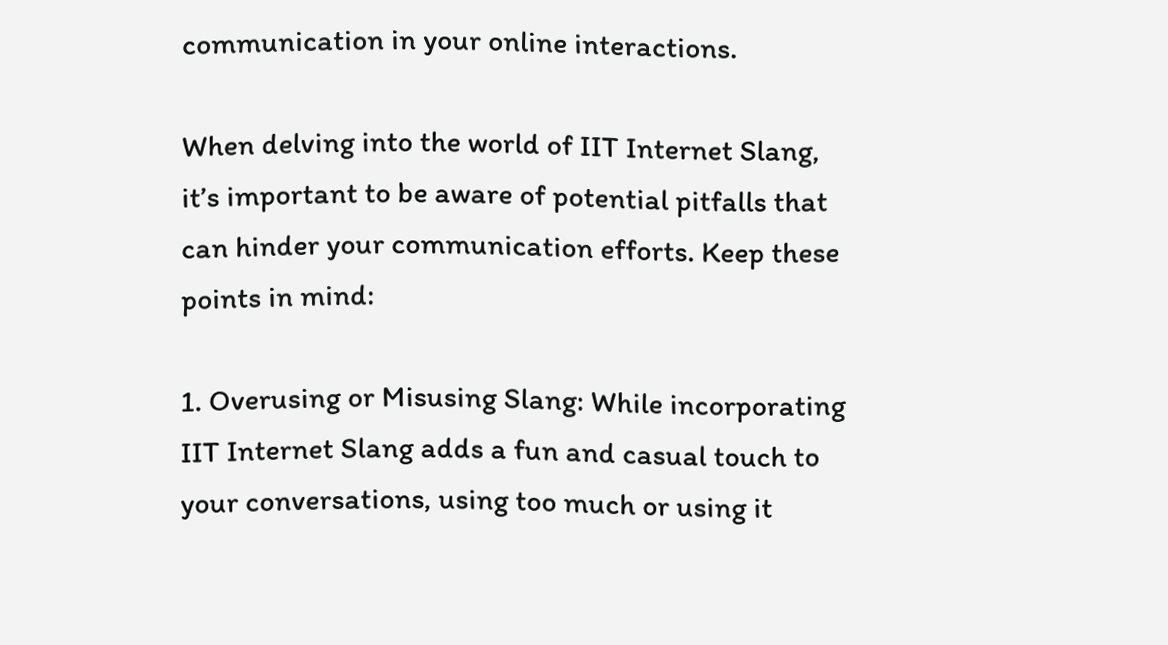communication in your online interactions.

When delving into the world of IIT Internet Slang, it’s important to be aware of potential pitfalls that can hinder your communication efforts. Keep these points in mind:

1. Overusing or Misusing Slang: While incorporating IIT Internet Slang adds a fun and casual touch to your conversations, using too much or using it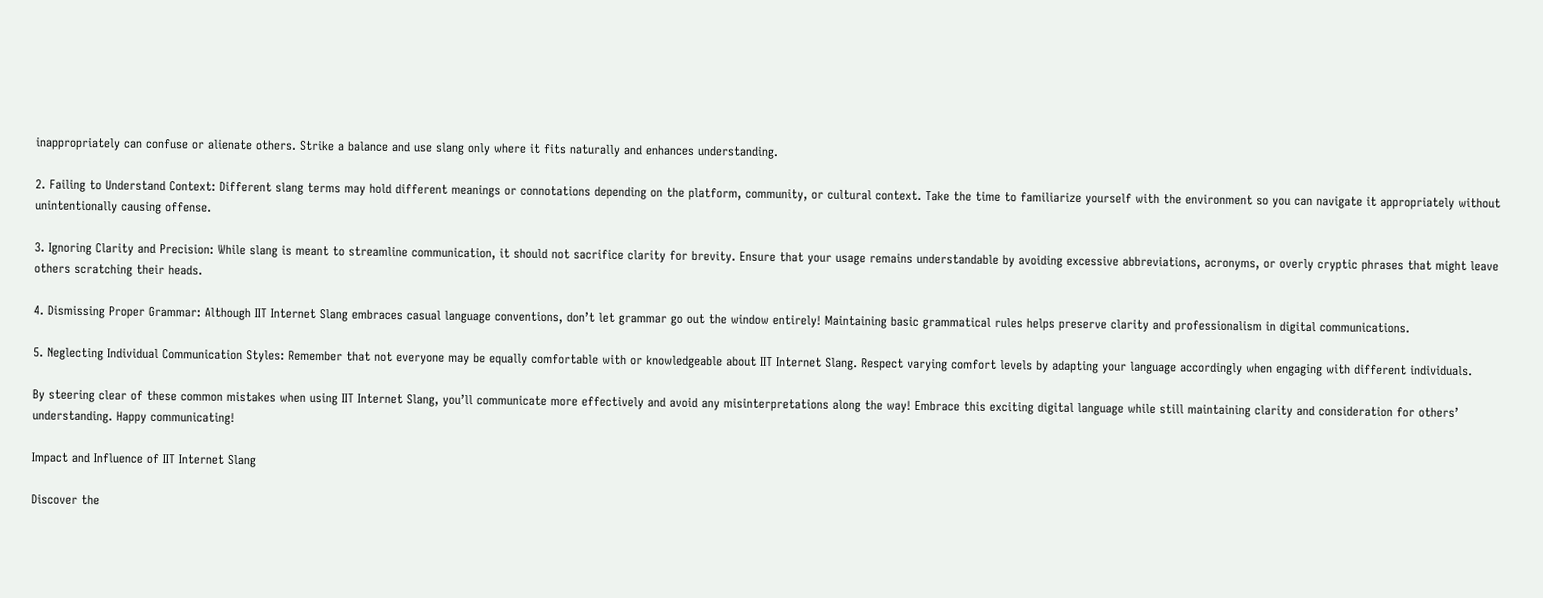inappropriately can confuse or alienate others. Strike a balance and use slang only where it fits naturally and enhances understanding.

2. Failing to Understand Context: Different slang terms may hold different meanings or connotations depending on the platform, community, or cultural context. Take the time to familiarize yourself with the environment so you can navigate it appropriately without unintentionally causing offense.

3. Ignoring Clarity and Precision: While slang is meant to streamline communication, it should not sacrifice clarity for brevity. Ensure that your usage remains understandable by avoiding excessive abbreviations, acronyms, or overly cryptic phrases that might leave others scratching their heads.

4. Dismissing Proper Grammar: Although IIT Internet Slang embraces casual language conventions, don’t let grammar go out the window entirely! Maintaining basic grammatical rules helps preserve clarity and professionalism in digital communications.

5. Neglecting Individual Communication Styles: Remember that not everyone may be equally comfortable with or knowledgeable about IIT Internet Slang. Respect varying comfort levels by adapting your language accordingly when engaging with different individuals.

By steering clear of these common mistakes when using IIT Internet Slang, you’ll communicate more effectively and avoid any misinterpretations along the way! Embrace this exciting digital language while still maintaining clarity and consideration for others’ understanding. Happy communicating!

Impact and Influence of IIT Internet Slang

Discover the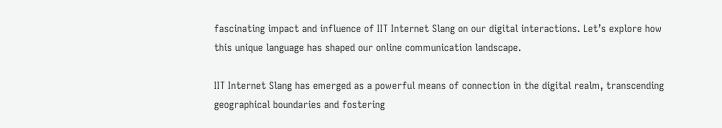fascinating impact and influence of IIT Internet Slang on our digital interactions. Let’s explore how this unique language has shaped our online communication landscape.

IIT Internet Slang has emerged as a powerful means of connection in the digital realm, transcending geographical boundaries and fostering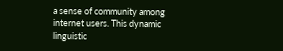a sense of community among internet users. This dynamic linguistic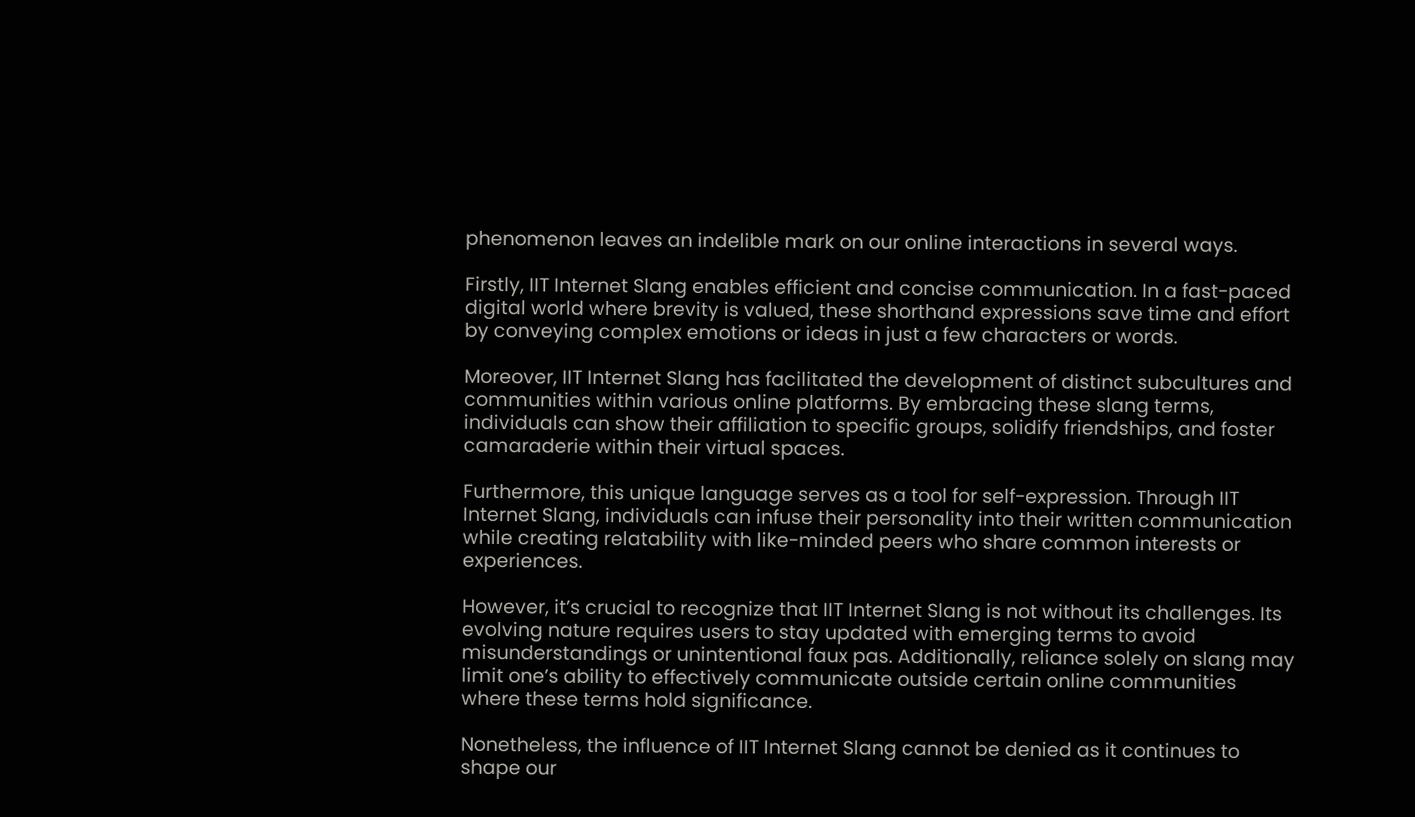phenomenon leaves an indelible mark on our online interactions in several ways.

Firstly, IIT Internet Slang enables efficient and concise communication. In a fast-paced digital world where brevity is valued, these shorthand expressions save time and effort by conveying complex emotions or ideas in just a few characters or words.

Moreover, IIT Internet Slang has facilitated the development of distinct subcultures and communities within various online platforms. By embracing these slang terms, individuals can show their affiliation to specific groups, solidify friendships, and foster camaraderie within their virtual spaces.

Furthermore, this unique language serves as a tool for self-expression. Through IIT Internet Slang, individuals can infuse their personality into their written communication while creating relatability with like-minded peers who share common interests or experiences.

However, it’s crucial to recognize that IIT Internet Slang is not without its challenges. Its evolving nature requires users to stay updated with emerging terms to avoid misunderstandings or unintentional faux pas. Additionally, reliance solely on slang may limit one’s ability to effectively communicate outside certain online communities where these terms hold significance.

Nonetheless, the influence of IIT Internet Slang cannot be denied as it continues to shape our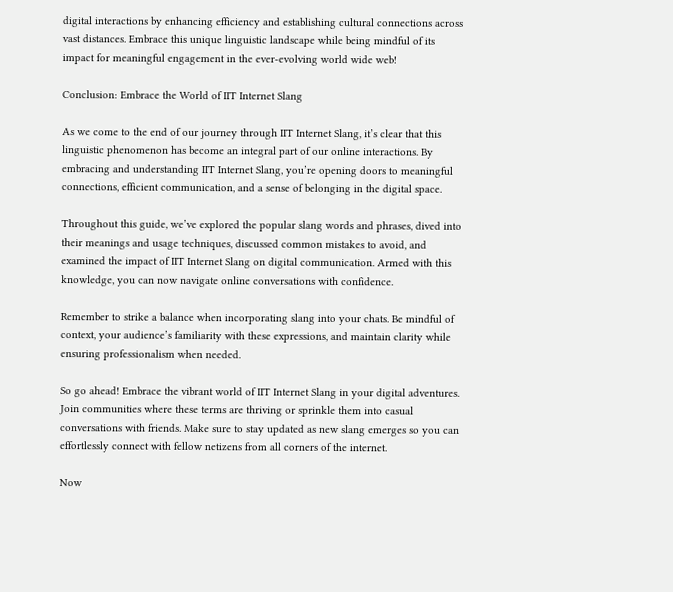digital interactions by enhancing efficiency and establishing cultural connections across vast distances. Embrace this unique linguistic landscape while being mindful of its impact for meaningful engagement in the ever-evolving world wide web!

Conclusion: Embrace the World of IIT Internet Slang

As we come to the end of our journey through IIT Internet Slang, it’s clear that this linguistic phenomenon has become an integral part of our online interactions. By embracing and understanding IIT Internet Slang, you’re opening doors to meaningful connections, efficient communication, and a sense of belonging in the digital space.

Throughout this guide, we’ve explored the popular slang words and phrases, dived into their meanings and usage techniques, discussed common mistakes to avoid, and examined the impact of IIT Internet Slang on digital communication. Armed with this knowledge, you can now navigate online conversations with confidence.

Remember to strike a balance when incorporating slang into your chats. Be mindful of context, your audience’s familiarity with these expressions, and maintain clarity while ensuring professionalism when needed.

So go ahead! Embrace the vibrant world of IIT Internet Slang in your digital adventures. Join communities where these terms are thriving or sprinkle them into casual conversations with friends. Make sure to stay updated as new slang emerges so you can effortlessly connect with fellow netizens from all corners of the internet.

Now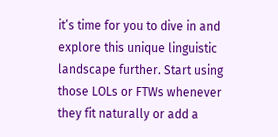it’s time for you to dive in and explore this unique linguistic landscape further. Start using those LOLs or FTWs whenever they fit naturally or add a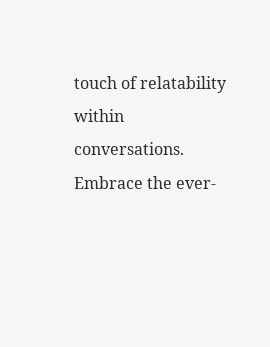touch of relatability within conversations. Embrace the ever-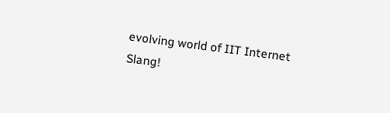evolving world of IIT Internet Slang!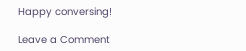Happy conversing!

Leave a Comment